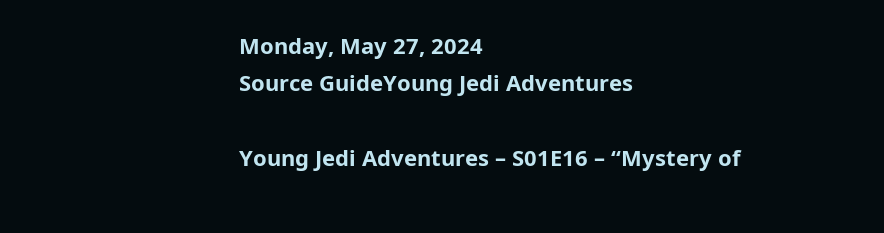Monday, May 27, 2024
Source GuideYoung Jedi Adventures

Young Jedi Adventures – S01E16 – “Mystery of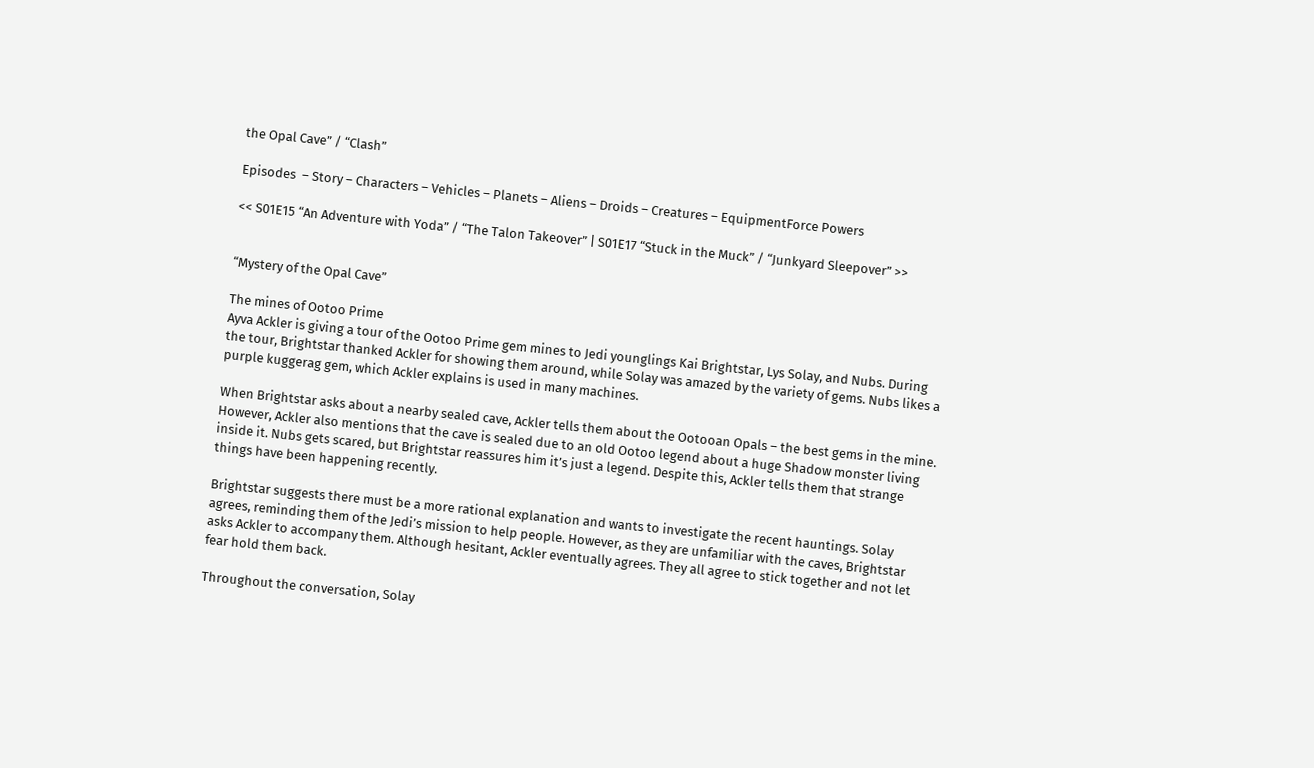the Opal Cave” / “Clash”

Episodes  – Story – Characters – Vehicles – Planets – Aliens – Droids – Creatures – EquipmentForce Powers

<< S01E15 “An Adventure with Yoda” / “The Talon Takeover” | S01E17 “Stuck in the Muck” / “Junkyard Sleepover” >>


“Mystery of the Opal Cave”

The mines of Ootoo Prime
Ayva Ackler is giving a tour of the Ootoo Prime gem mines to Jedi younglings Kai Brightstar, Lys Solay, and Nubs. During the tour, Brightstar thanked Ackler for showing them around, while Solay was amazed by the variety of gems. Nubs likes a purple kuggerag gem, which Ackler explains is used in many machines.

When Brightstar asks about a nearby sealed cave, Ackler tells them about the Ootooan Opals – the best gems in the mine. However, Ackler also mentions that the cave is sealed due to an old Ootoo legend about a huge Shadow monster living inside it. Nubs gets scared, but Brightstar reassures him it’s just a legend. Despite this, Ackler tells them that strange things have been happening recently.

Brightstar suggests there must be a more rational explanation and wants to investigate the recent hauntings. Solay agrees, reminding them of the Jedi’s mission to help people. However, as they are unfamiliar with the caves, Brightstar asks Ackler to accompany them. Although hesitant, Ackler eventually agrees. They all agree to stick together and not let fear hold them back.

Throughout the conversation, Solay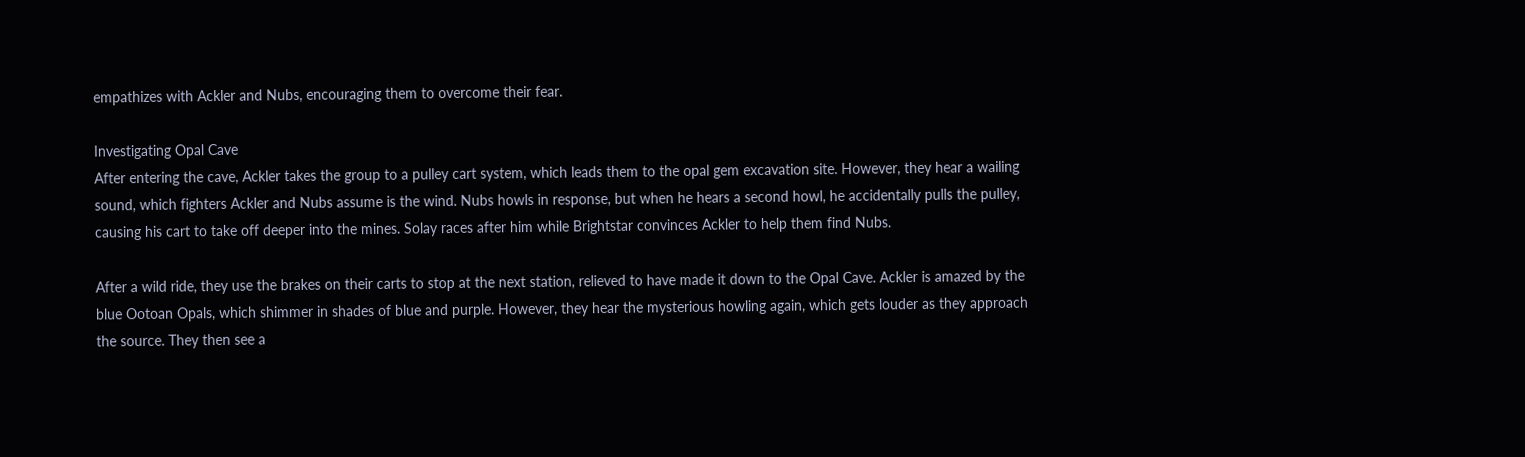empathizes with Ackler and Nubs, encouraging them to overcome their fear.

Investigating Opal Cave
After entering the cave, Ackler takes the group to a pulley cart system, which leads them to the opal gem excavation site. However, they hear a wailing sound, which fighters Ackler and Nubs assume is the wind. Nubs howls in response, but when he hears a second howl, he accidentally pulls the pulley, causing his cart to take off deeper into the mines. Solay races after him while Brightstar convinces Ackler to help them find Nubs.

After a wild ride, they use the brakes on their carts to stop at the next station, relieved to have made it down to the Opal Cave. Ackler is amazed by the blue Ootoan Opals, which shimmer in shades of blue and purple. However, they hear the mysterious howling again, which gets louder as they approach the source. They then see a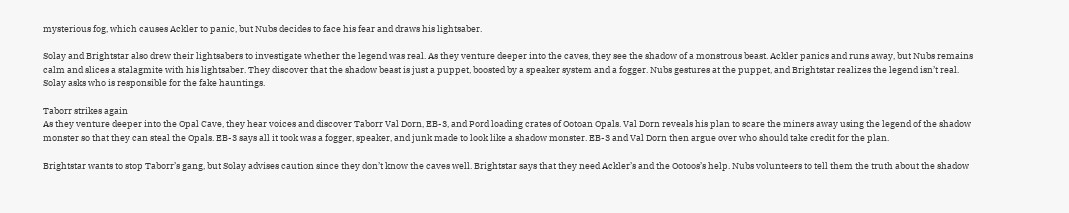mysterious fog, which causes Ackler to panic, but Nubs decides to face his fear and draws his lightsaber.

Solay and Brightstar also drew their lightsabers to investigate whether the legend was real. As they venture deeper into the caves, they see the shadow of a monstrous beast. Ackler panics and runs away, but Nubs remains calm and slices a stalagmite with his lightsaber. They discover that the shadow beast is just a puppet, boosted by a speaker system and a fogger. Nubs gestures at the puppet, and Brightstar realizes the legend isn’t real. Solay asks who is responsible for the fake hauntings.

Taborr strikes again
As they venture deeper into the Opal Cave, they hear voices and discover Taborr Val Dorn, EB-3, and Pord loading crates of Ootoan Opals. Val Dorn reveals his plan to scare the miners away using the legend of the shadow monster so that they can steal the Opals. EB-3 says all it took was a fogger, speaker, and junk made to look like a shadow monster. EB-3 and Val Dorn then argue over who should take credit for the plan.

Brightstar wants to stop Taborr’s gang, but Solay advises caution since they don’t know the caves well. Brightstar says that they need Ackler’s and the Ootoos’s help. Nubs volunteers to tell them the truth about the shadow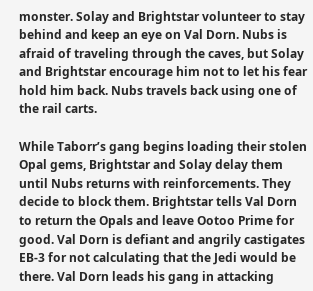monster. Solay and Brightstar volunteer to stay behind and keep an eye on Val Dorn. Nubs is afraid of traveling through the caves, but Solay and Brightstar encourage him not to let his fear hold him back. Nubs travels back using one of the rail carts.

While Taborr’s gang begins loading their stolen Opal gems, Brightstar and Solay delay them until Nubs returns with reinforcements. They decide to block them. Brightstar tells Val Dorn to return the Opals and leave Ootoo Prime for good. Val Dorn is defiant and angrily castigates EB-3 for not calculating that the Jedi would be there. Val Dorn leads his gang in attacking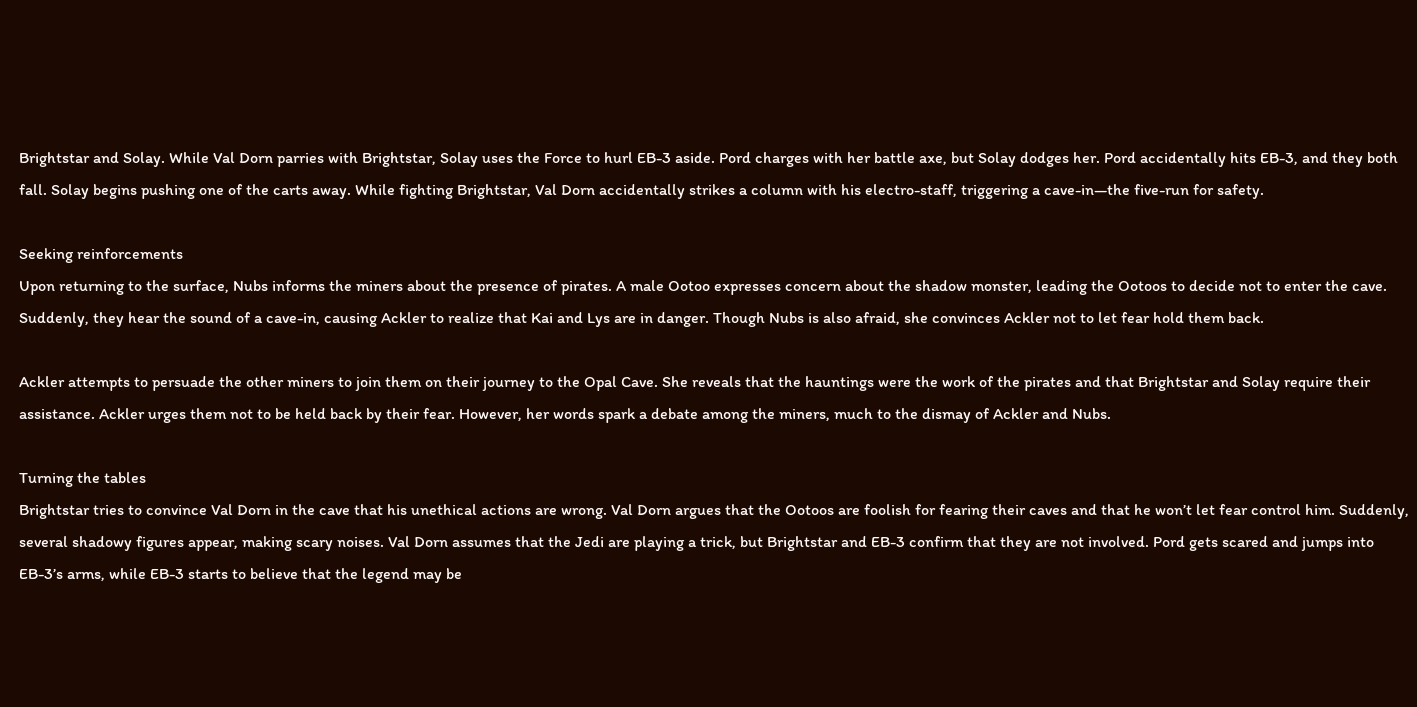Brightstar and Solay. While Val Dorn parries with Brightstar, Solay uses the Force to hurl EB-3 aside. Pord charges with her battle axe, but Solay dodges her. Pord accidentally hits EB-3, and they both fall. Solay begins pushing one of the carts away. While fighting Brightstar, Val Dorn accidentally strikes a column with his electro-staff, triggering a cave-in—the five-run for safety.

Seeking reinforcements
Upon returning to the surface, Nubs informs the miners about the presence of pirates. A male Ootoo expresses concern about the shadow monster, leading the Ootoos to decide not to enter the cave. Suddenly, they hear the sound of a cave-in, causing Ackler to realize that Kai and Lys are in danger. Though Nubs is also afraid, she convinces Ackler not to let fear hold them back.

Ackler attempts to persuade the other miners to join them on their journey to the Opal Cave. She reveals that the hauntings were the work of the pirates and that Brightstar and Solay require their assistance. Ackler urges them not to be held back by their fear. However, her words spark a debate among the miners, much to the dismay of Ackler and Nubs.

Turning the tables
Brightstar tries to convince Val Dorn in the cave that his unethical actions are wrong. Val Dorn argues that the Ootoos are foolish for fearing their caves and that he won’t let fear control him. Suddenly, several shadowy figures appear, making scary noises. Val Dorn assumes that the Jedi are playing a trick, but Brightstar and EB-3 confirm that they are not involved. Pord gets scared and jumps into EB-3’s arms, while EB-3 starts to believe that the legend may be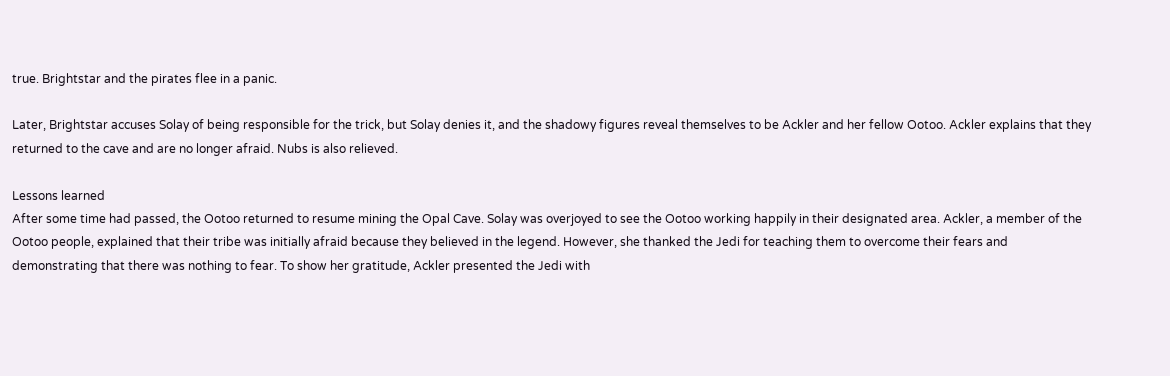true. Brightstar and the pirates flee in a panic.

Later, Brightstar accuses Solay of being responsible for the trick, but Solay denies it, and the shadowy figures reveal themselves to be Ackler and her fellow Ootoo. Ackler explains that they returned to the cave and are no longer afraid. Nubs is also relieved.

Lessons learned
After some time had passed, the Ootoo returned to resume mining the Opal Cave. Solay was overjoyed to see the Ootoo working happily in their designated area. Ackler, a member of the Ootoo people, explained that their tribe was initially afraid because they believed in the legend. However, she thanked the Jedi for teaching them to overcome their fears and demonstrating that there was nothing to fear. To show her gratitude, Ackler presented the Jedi with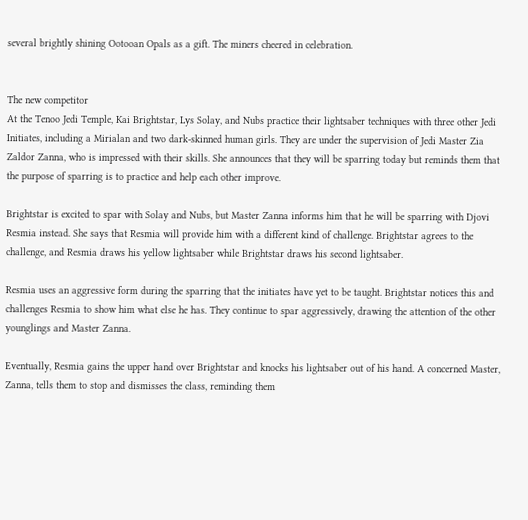several brightly shining Ootooan Opals as a gift. The miners cheered in celebration.


The new competitor
At the Tenoo Jedi Temple, Kai Brightstar, Lys Solay, and Nubs practice their lightsaber techniques with three other Jedi Initiates, including a Mirialan and two dark-skinned human girls. They are under the supervision of Jedi Master Zia Zaldor Zanna, who is impressed with their skills. She announces that they will be sparring today but reminds them that the purpose of sparring is to practice and help each other improve.

Brightstar is excited to spar with Solay and Nubs, but Master Zanna informs him that he will be sparring with Djovi Resmia instead. She says that Resmia will provide him with a different kind of challenge. Brightstar agrees to the challenge, and Resmia draws his yellow lightsaber while Brightstar draws his second lightsaber.

Resmia uses an aggressive form during the sparring that the initiates have yet to be taught. Brightstar notices this and challenges Resmia to show him what else he has. They continue to spar aggressively, drawing the attention of the other younglings and Master Zanna.

Eventually, Resmia gains the upper hand over Brightstar and knocks his lightsaber out of his hand. A concerned Master, Zanna, tells them to stop and dismisses the class, reminding them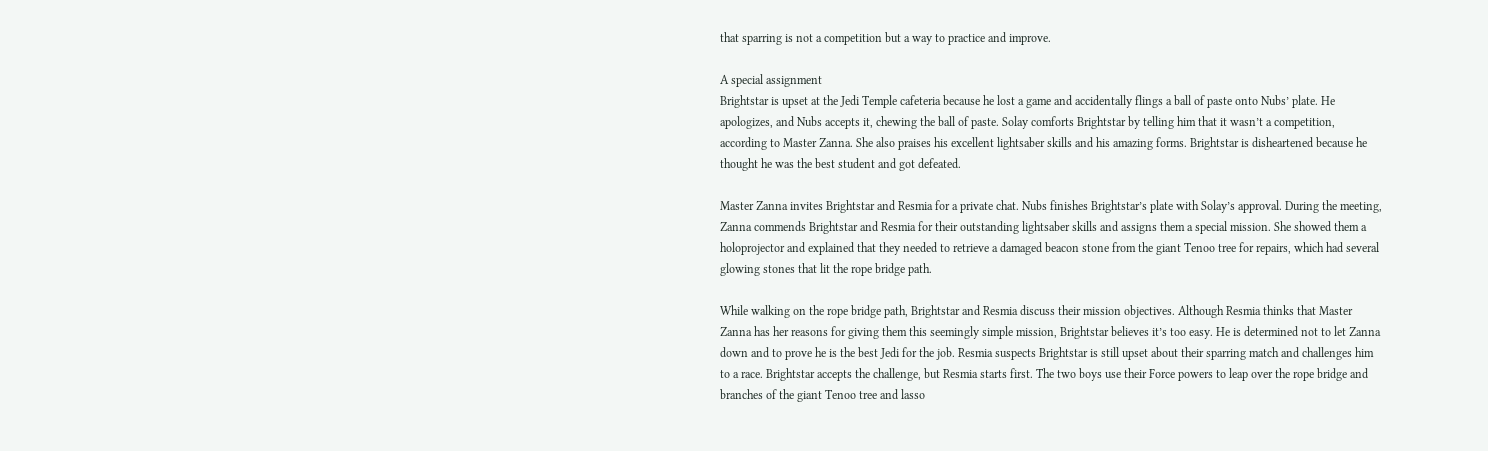that sparring is not a competition but a way to practice and improve.

A special assignment
Brightstar is upset at the Jedi Temple cafeteria because he lost a game and accidentally flings a ball of paste onto Nubs’ plate. He apologizes, and Nubs accepts it, chewing the ball of paste. Solay comforts Brightstar by telling him that it wasn’t a competition, according to Master Zanna. She also praises his excellent lightsaber skills and his amazing forms. Brightstar is disheartened because he thought he was the best student and got defeated.

Master Zanna invites Brightstar and Resmia for a private chat. Nubs finishes Brightstar’s plate with Solay’s approval. During the meeting, Zanna commends Brightstar and Resmia for their outstanding lightsaber skills and assigns them a special mission. She showed them a holoprojector and explained that they needed to retrieve a damaged beacon stone from the giant Tenoo tree for repairs, which had several glowing stones that lit the rope bridge path.

While walking on the rope bridge path, Brightstar and Resmia discuss their mission objectives. Although Resmia thinks that Master Zanna has her reasons for giving them this seemingly simple mission, Brightstar believes it’s too easy. He is determined not to let Zanna down and to prove he is the best Jedi for the job. Resmia suspects Brightstar is still upset about their sparring match and challenges him to a race. Brightstar accepts the challenge, but Resmia starts first. The two boys use their Force powers to leap over the rope bridge and branches of the giant Tenoo tree and lasso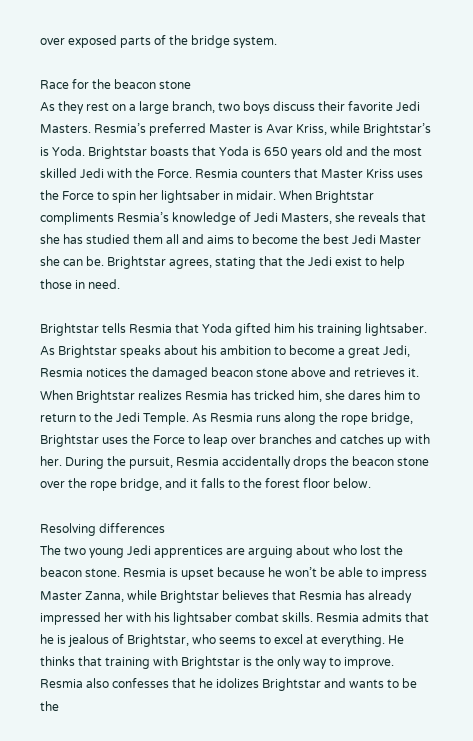over exposed parts of the bridge system.

Race for the beacon stone
As they rest on a large branch, two boys discuss their favorite Jedi Masters. Resmia’s preferred Master is Avar Kriss, while Brightstar’s is Yoda. Brightstar boasts that Yoda is 650 years old and the most skilled Jedi with the Force. Resmia counters that Master Kriss uses the Force to spin her lightsaber in midair. When Brightstar compliments Resmia’s knowledge of Jedi Masters, she reveals that she has studied them all and aims to become the best Jedi Master she can be. Brightstar agrees, stating that the Jedi exist to help those in need.

Brightstar tells Resmia that Yoda gifted him his training lightsaber. As Brightstar speaks about his ambition to become a great Jedi, Resmia notices the damaged beacon stone above and retrieves it. When Brightstar realizes Resmia has tricked him, she dares him to return to the Jedi Temple. As Resmia runs along the rope bridge, Brightstar uses the Force to leap over branches and catches up with her. During the pursuit, Resmia accidentally drops the beacon stone over the rope bridge, and it falls to the forest floor below.

Resolving differences
The two young Jedi apprentices are arguing about who lost the beacon stone. Resmia is upset because he won’t be able to impress Master Zanna, while Brightstar believes that Resmia has already impressed her with his lightsaber combat skills. Resmia admits that he is jealous of Brightstar, who seems to excel at everything. He thinks that training with Brightstar is the only way to improve. Resmia also confesses that he idolizes Brightstar and wants to be the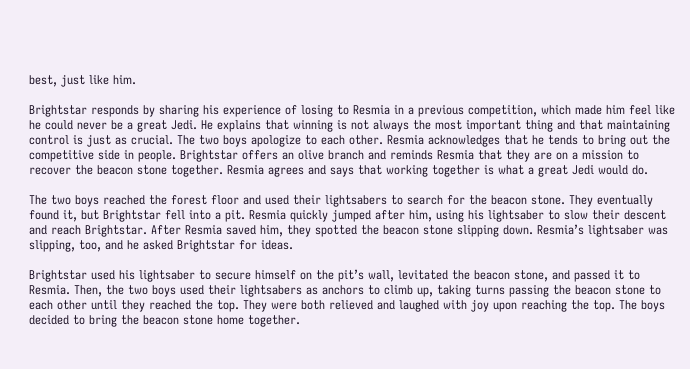best, just like him.

Brightstar responds by sharing his experience of losing to Resmia in a previous competition, which made him feel like he could never be a great Jedi. He explains that winning is not always the most important thing and that maintaining control is just as crucial. The two boys apologize to each other. Resmia acknowledges that he tends to bring out the competitive side in people. Brightstar offers an olive branch and reminds Resmia that they are on a mission to recover the beacon stone together. Resmia agrees and says that working together is what a great Jedi would do.

The two boys reached the forest floor and used their lightsabers to search for the beacon stone. They eventually found it, but Brightstar fell into a pit. Resmia quickly jumped after him, using his lightsaber to slow their descent and reach Brightstar. After Resmia saved him, they spotted the beacon stone slipping down. Resmia’s lightsaber was slipping, too, and he asked Brightstar for ideas.

Brightstar used his lightsaber to secure himself on the pit’s wall, levitated the beacon stone, and passed it to Resmia. Then, the two boys used their lightsabers as anchors to climb up, taking turns passing the beacon stone to each other until they reached the top. They were both relieved and laughed with joy upon reaching the top. The boys decided to bring the beacon stone home together.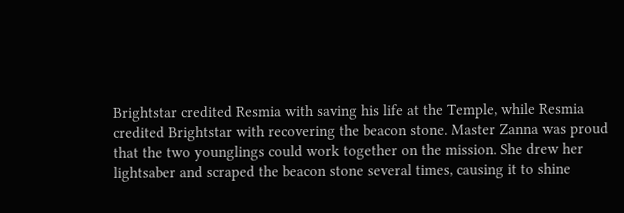Brightstar credited Resmia with saving his life at the Temple, while Resmia credited Brightstar with recovering the beacon stone. Master Zanna was proud that the two younglings could work together on the mission. She drew her lightsaber and scraped the beacon stone several times, causing it to shine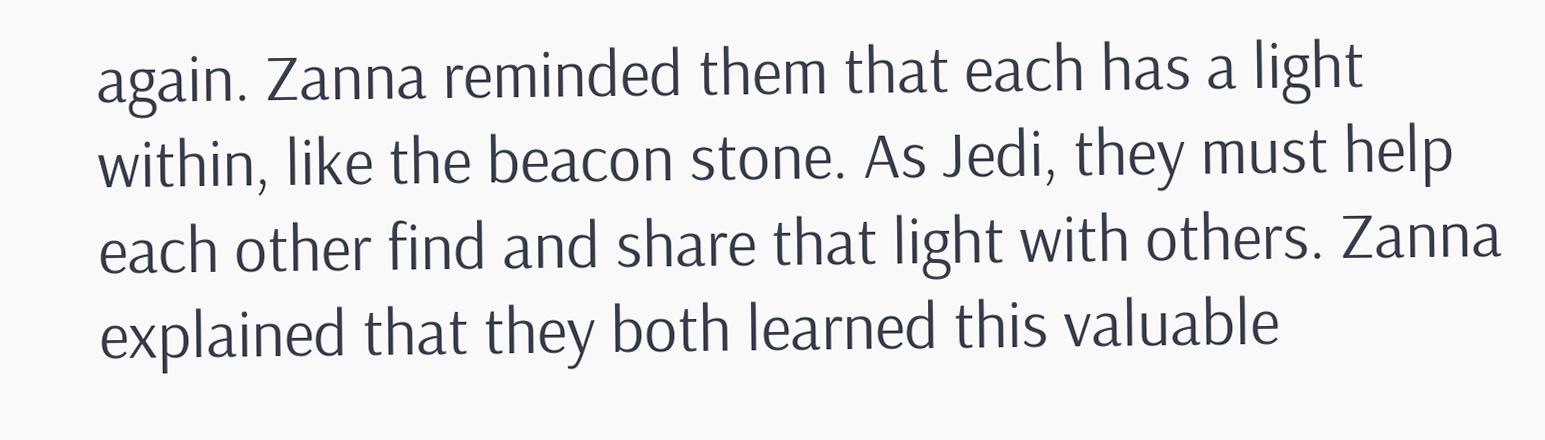again. Zanna reminded them that each has a light within, like the beacon stone. As Jedi, they must help each other find and share that light with others. Zanna explained that they both learned this valuable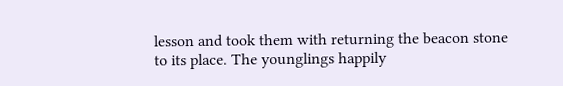lesson and took them with returning the beacon stone to its place. The younglings happily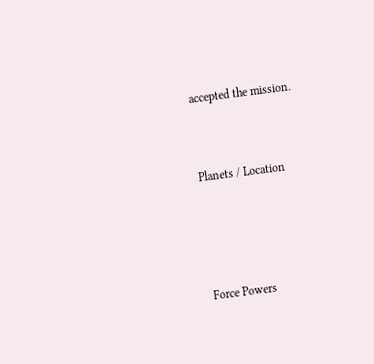accepted the mission.



Planets / Location





Force Powers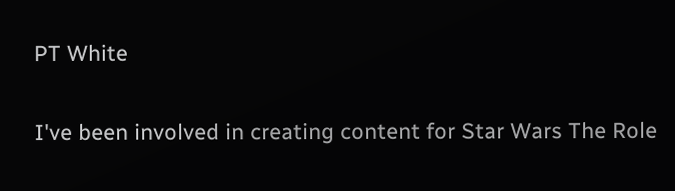PT White

I've been involved in creating content for Star Wars The Role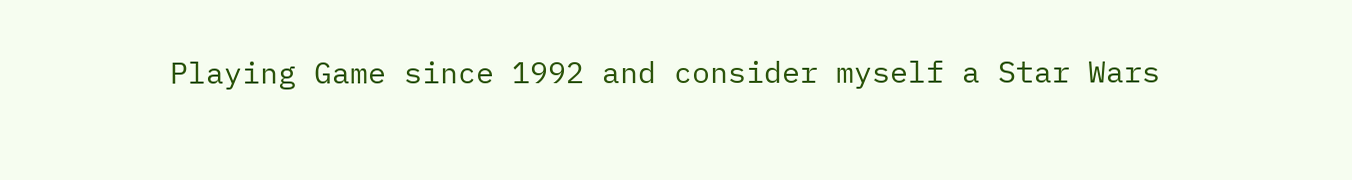Playing Game since 1992 and consider myself a Star Wars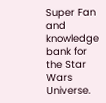Super Fan and knowledge bank for the Star Wars Universe.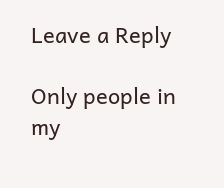Leave a Reply

Only people in my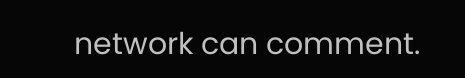network can comment.